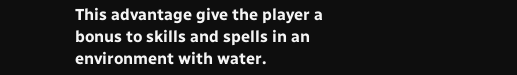This advantage give the player a bonus to skills and spells in an environment with water.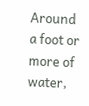Around a foot or more of water,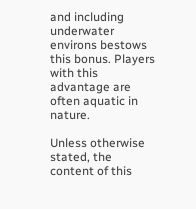and including underwater environs bestows this bonus. Players with this advantage are often aquatic in nature.

Unless otherwise stated, the content of this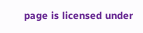page is licensed under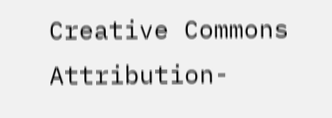Creative Commons Attribution-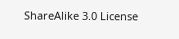ShareAlike 3.0 License